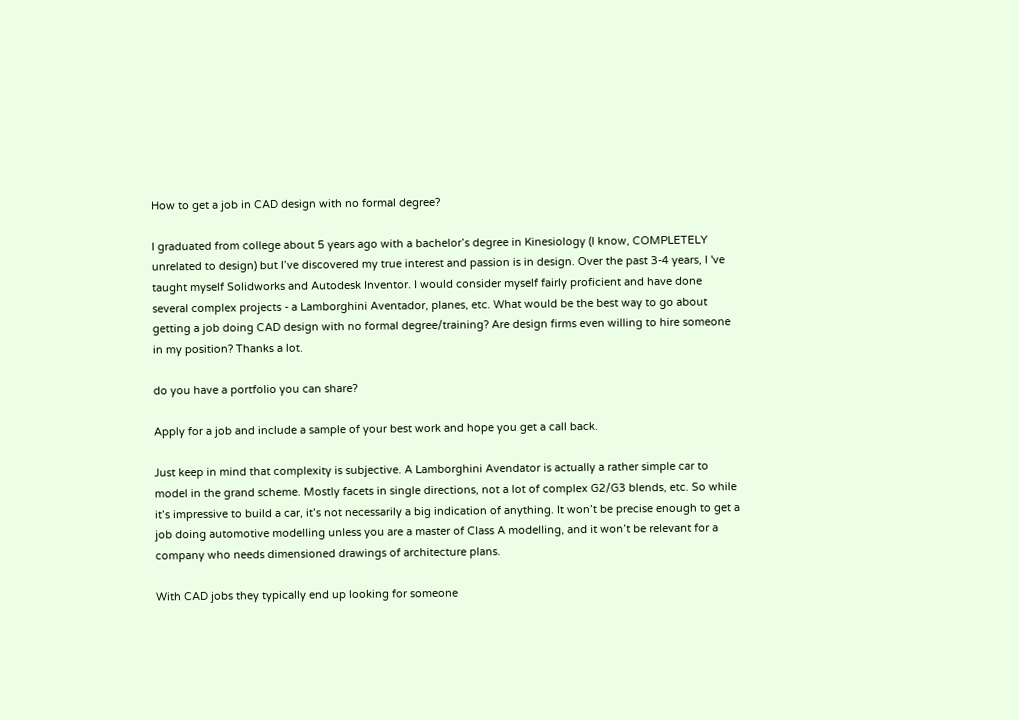How to get a job in CAD design with no formal degree?

I graduated from college about 5 years ago with a bachelor’s degree in Kinesiology (I know, COMPLETELY unrelated to design) but I’ve discovered my true interest and passion is in design. Over the past 3-4 years, I 've taught myself Solidworks and Autodesk Inventor. I would consider myself fairly proficient and have done several complex projects - a Lamborghini Aventador, planes, etc. What would be the best way to go about getting a job doing CAD design with no formal degree/training? Are design firms even willing to hire someone in my position? Thanks a lot.

do you have a portfolio you can share?

Apply for a job and include a sample of your best work and hope you get a call back.

Just keep in mind that complexity is subjective. A Lamborghini Avendator is actually a rather simple car to model in the grand scheme. Mostly facets in single directions, not a lot of complex G2/G3 blends, etc. So while it’s impressive to build a car, it’s not necessarily a big indication of anything. It won’t be precise enough to get a job doing automotive modelling unless you are a master of Class A modelling, and it won’t be relevant for a company who needs dimensioned drawings of architecture plans.

With CAD jobs they typically end up looking for someone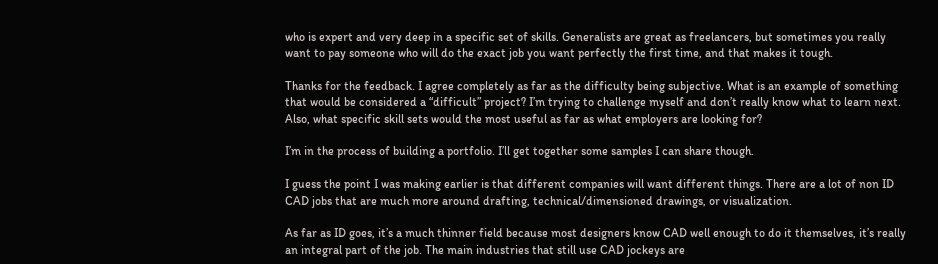who is expert and very deep in a specific set of skills. Generalists are great as freelancers, but sometimes you really want to pay someone who will do the exact job you want perfectly the first time, and that makes it tough.

Thanks for the feedback. I agree completely as far as the difficulty being subjective. What is an example of something that would be considered a “difficult” project? I’m trying to challenge myself and don’t really know what to learn next. Also, what specific skill sets would the most useful as far as what employers are looking for?

I’m in the process of building a portfolio. I’ll get together some samples I can share though.

I guess the point I was making earlier is that different companies will want different things. There are a lot of non ID CAD jobs that are much more around drafting, technical/dimensioned drawings, or visualization.

As far as ID goes, it’s a much thinner field because most designers know CAD well enough to do it themselves, it’s really an integral part of the job. The main industries that still use CAD jockeys are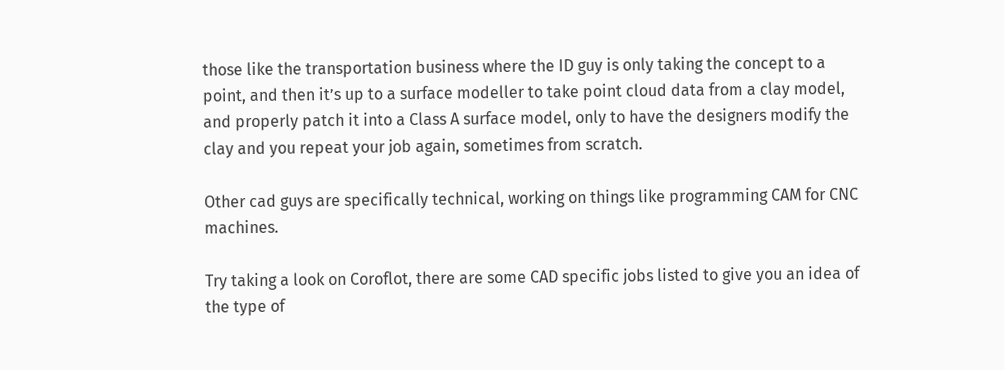those like the transportation business where the ID guy is only taking the concept to a point, and then it’s up to a surface modeller to take point cloud data from a clay model, and properly patch it into a Class A surface model, only to have the designers modify the clay and you repeat your job again, sometimes from scratch.

Other cad guys are specifically technical, working on things like programming CAM for CNC machines.

Try taking a look on Coroflot, there are some CAD specific jobs listed to give you an idea of the type of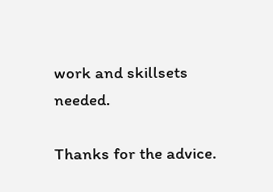work and skillsets needed.

Thanks for the advice.